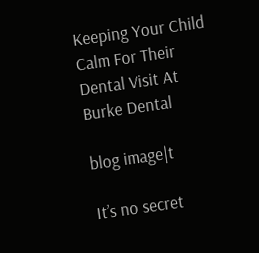Keeping Your Child Calm For Their Dental Visit At Burke Dental

blog image|t

It’s no secret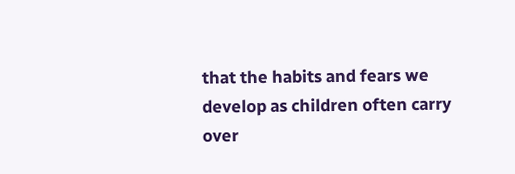that the habits and fears we develop as children often carry over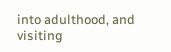into adulthood, and visiting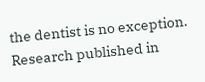the dentist is no exception. Research published in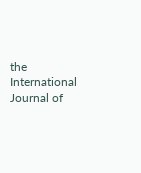the International Journal of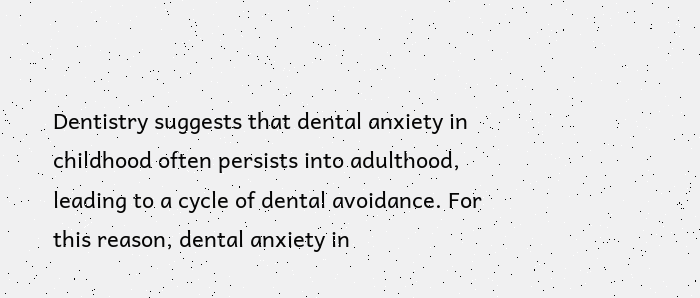Dentistry suggests that dental anxiety in childhood often persists into adulthood, leading to a cycle of dental avoidance. For this reason, dental anxiety in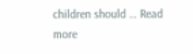children should … Read more